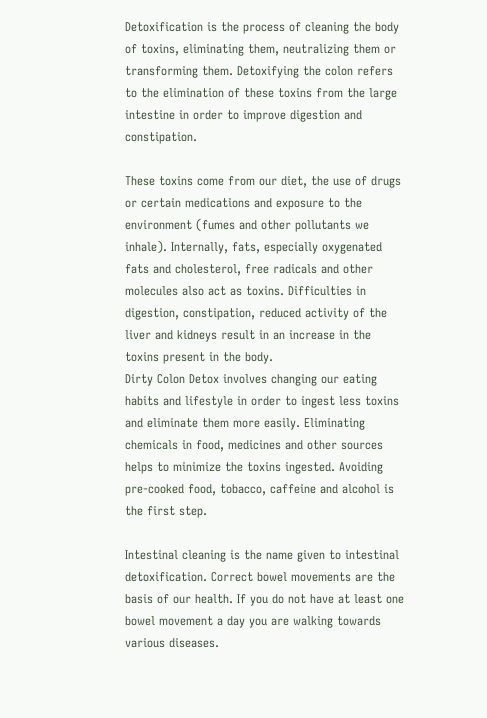Detoxification is the process of cleaning the body of toxins, eliminating them, neutralizing them or transforming them. Detoxifying the colon refers to the elimination of these toxins from the large intestine in order to improve digestion and constipation.

These toxins come from our diet, the use of drugs or certain medications and exposure to the environment (fumes and other pollutants we inhale). Internally, fats, especially oxygenated fats and cholesterol, free radicals and other molecules also act as toxins. Difficulties in digestion, constipation, reduced activity of the liver and kidneys result in an increase in the toxins present in the body.
Dirty Colon Detox involves changing our eating habits and lifestyle in order to ingest less toxins and eliminate them more easily. Eliminating chemicals in food, medicines and other sources helps to minimize the toxins ingested. Avoiding pre-cooked food, tobacco, caffeine and alcohol is the first step.

Intestinal cleaning is the name given to intestinal detoxification. Correct bowel movements are the basis of our health. If you do not have at least one bowel movement a day you are walking towards various diseases.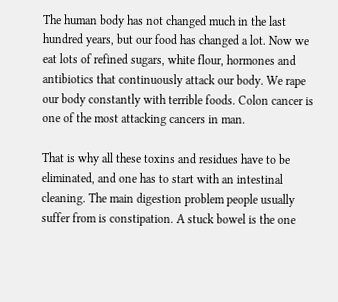The human body has not changed much in the last hundred years, but our food has changed a lot. Now we eat lots of refined sugars, white flour, hormones and antibiotics that continuously attack our body. We rape our body constantly with terrible foods. Colon cancer is one of the most attacking cancers in man.

That is why all these toxins and residues have to be eliminated, and one has to start with an intestinal cleaning. The main digestion problem people usually suffer from is constipation. A stuck bowel is the one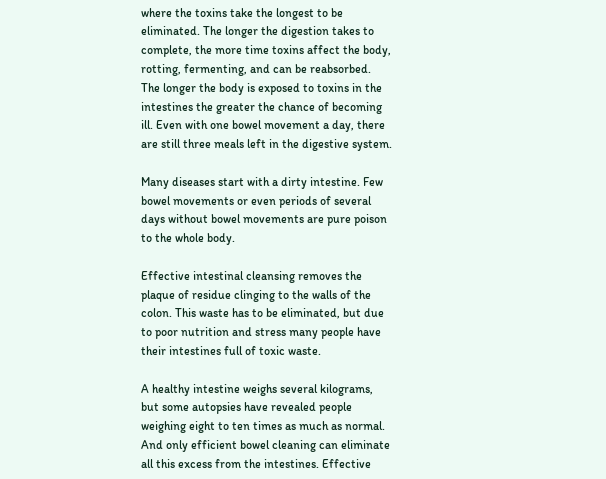where the toxins take the longest to be eliminated. The longer the digestion takes to complete, the more time toxins affect the body, rotting, fermenting, and can be reabsorbed. The longer the body is exposed to toxins in the intestines the greater the chance of becoming ill. Even with one bowel movement a day, there are still three meals left in the digestive system.

Many diseases start with a dirty intestine. Few bowel movements or even periods of several days without bowel movements are pure poison to the whole body.

Effective intestinal cleansing removes the plaque of residue clinging to the walls of the colon. This waste has to be eliminated, but due to poor nutrition and stress many people have their intestines full of toxic waste.

A healthy intestine weighs several kilograms, but some autopsies have revealed people weighing eight to ten times as much as normal. And only efficient bowel cleaning can eliminate all this excess from the intestines. Effective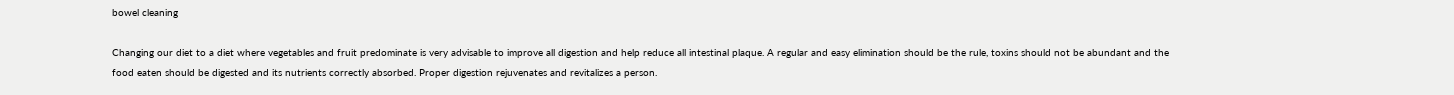bowel cleaning

Changing our diet to a diet where vegetables and fruit predominate is very advisable to improve all digestion and help reduce all intestinal plaque. A regular and easy elimination should be the rule, toxins should not be abundant and the food eaten should be digested and its nutrients correctly absorbed. Proper digestion rejuvenates and revitalizes a person.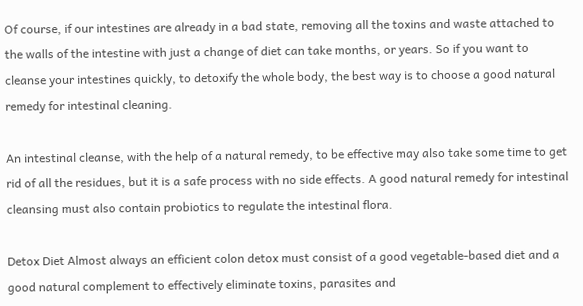Of course, if our intestines are already in a bad state, removing all the toxins and waste attached to the walls of the intestine with just a change of diet can take months, or years. So if you want to cleanse your intestines quickly, to detoxify the whole body, the best way is to choose a good natural remedy for intestinal cleaning.

An intestinal cleanse, with the help of a natural remedy, to be effective may also take some time to get rid of all the residues, but it is a safe process with no side effects. A good natural remedy for intestinal cleansing must also contain probiotics to regulate the intestinal flora.

Detox Diet Almost always an efficient colon detox must consist of a good vegetable-based diet and a good natural complement to effectively eliminate toxins, parasites and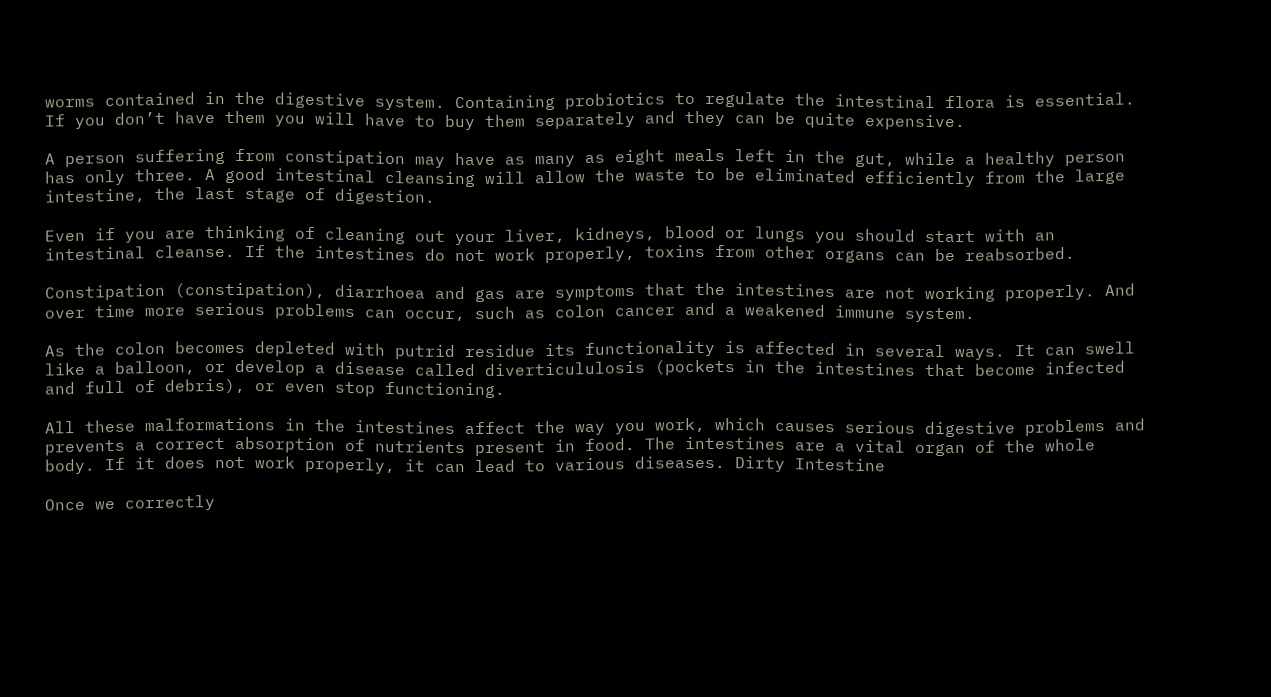worms contained in the digestive system. Containing probiotics to regulate the intestinal flora is essential. If you don’t have them you will have to buy them separately and they can be quite expensive.

A person suffering from constipation may have as many as eight meals left in the gut, while a healthy person has only three. A good intestinal cleansing will allow the waste to be eliminated efficiently from the large intestine, the last stage of digestion.

Even if you are thinking of cleaning out your liver, kidneys, blood or lungs you should start with an intestinal cleanse. If the intestines do not work properly, toxins from other organs can be reabsorbed.

Constipation (constipation), diarrhoea and gas are symptoms that the intestines are not working properly. And over time more serious problems can occur, such as colon cancer and a weakened immune system.

As the colon becomes depleted with putrid residue its functionality is affected in several ways. It can swell like a balloon, or develop a disease called diverticululosis (pockets in the intestines that become infected and full of debris), or even stop functioning.

All these malformations in the intestines affect the way you work, which causes serious digestive problems and prevents a correct absorption of nutrients present in food. The intestines are a vital organ of the whole body. If it does not work properly, it can lead to various diseases. Dirty Intestine

Once we correctly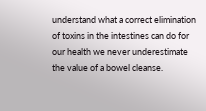understand what a correct elimination of toxins in the intestines can do for our health we never underestimate the value of a bowel cleanse.